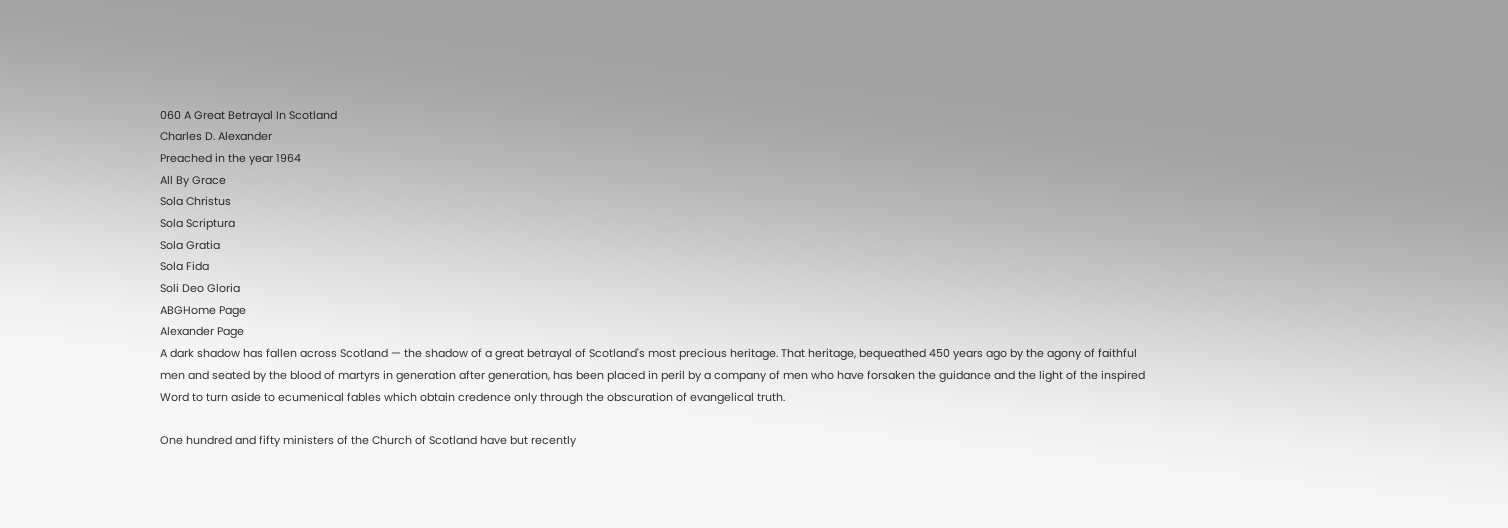060 A Great Betrayal In Scotland
Charles D. Alexander
Preached in the year 1964
All By Grace
Sola Christus
Sola Scriptura
Sola Gratia
Sola Fida
Soli Deo Gloria
ABGHome Page
Alexander Page
A dark shadow has fallen across Scotland — the shadow of a great betrayal of Scotland's most precious heritage. That heritage, bequeathed 450 years ago by the agony of faithful men and seated by the blood of martyrs in generation after generation, has been placed in peril by a company of men who have forsaken the guidance and the light of the inspired Word to turn aside to ecumenical fables which obtain credence only through the obscuration of evangelical truth.

One hundred and fifty ministers of the Church of Scotland have but recently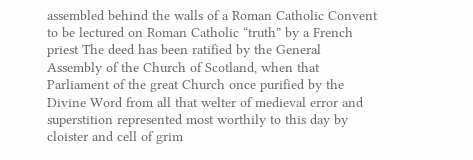assembled behind the walls of a Roman Catholic Convent to be lectured on Roman Catholic “truth” by a French priest The deed has been ratified by the General Assembly of the Church of Scotland, when that Parliament of the great Church once purified by the Divine Word from all that welter of medieval error and superstition represented most worthily to this day by cloister and cell of grim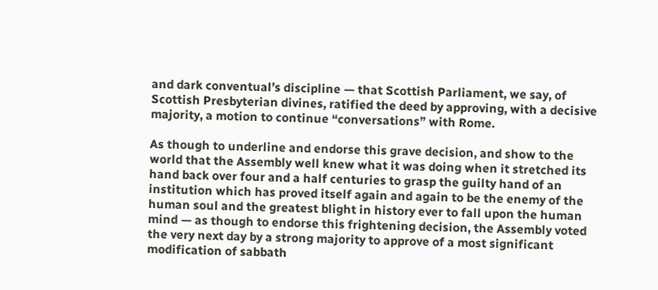and dark conventual’s discipline — that Scottish Parliament, we say, of Scottish Presbyterian divines, ratified the deed by approving, with a decisive majority, a motion to continue “conversations” with Rome.

As though to underline and endorse this grave decision, and show to the world that the Assembly well knew what it was doing when it stretched its hand back over four and a half centuries to grasp the guilty hand of an institution which has proved itself again and again to be the enemy of the human soul and the greatest blight in history ever to fall upon the human mind — as though to endorse this frightening decision, the Assembly voted the very next day by a strong majority to approve of a most significant modification of sabbath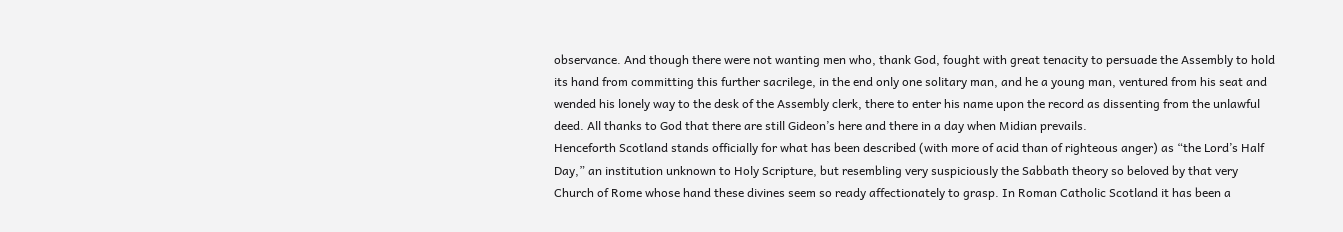observance. And though there were not wanting men who, thank God, fought with great tenacity to persuade the Assembly to hold its hand from committing this further sacrilege, in the end only one solitary man, and he a young man, ventured from his seat and wended his lonely way to the desk of the Assembly clerk, there to enter his name upon the record as dissenting from the unlawful deed. All thanks to God that there are still Gideon’s here and there in a day when Midian prevails.
Henceforth Scotland stands officially for what has been described (with more of acid than of righteous anger) as “the Lord’s Half Day,” an institution unknown to Holy Scripture, but resembling very suspiciously the Sabbath theory so beloved by that very Church of Rome whose hand these divines seem so ready affectionately to grasp. In Roman Catholic Scotland it has been a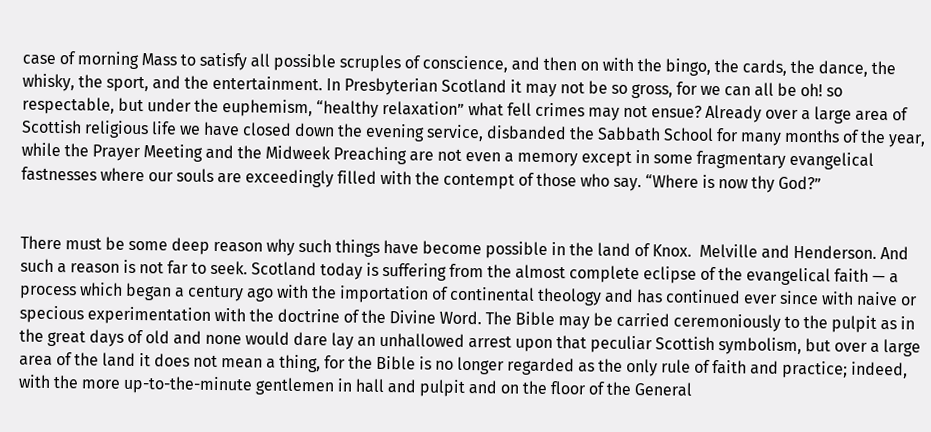case of morning Mass to satisfy all possible scruples of conscience, and then on with the bingo, the cards, the dance, the whisky, the sport, and the entertainment. In Presbyterian Scotland it may not be so gross, for we can all be oh! so respectable, but under the euphemism, “healthy relaxation” what fell crimes may not ensue? Already over a large area of Scottish religious life we have closed down the evening service, disbanded the Sabbath School for many months of the year, while the Prayer Meeting and the Midweek Preaching are not even a memory except in some fragmentary evangelical fastnesses where our souls are exceedingly filled with the contempt of those who say. “Where is now thy God?”


There must be some deep reason why such things have become possible in the land of Knox.  Melville and Henderson. And such a reason is not far to seek. Scotland today is suffering from the almost complete eclipse of the evangelical faith — a process which began a century ago with the importation of continental theology and has continued ever since with naive or specious experimentation with the doctrine of the Divine Word. The Bible may be carried ceremoniously to the pulpit as in the great days of old and none would dare lay an unhallowed arrest upon that peculiar Scottish symbolism, but over a large area of the land it does not mean a thing, for the Bible is no longer regarded as the only rule of faith and practice; indeed, with the more up-to-the-minute gentlemen in hall and pulpit and on the floor of the General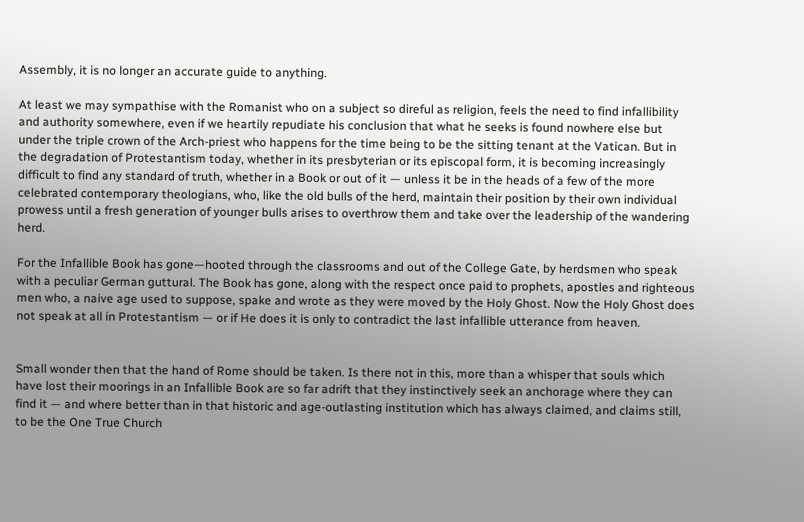Assembly, it is no longer an accurate guide to anything.

At least we may sympathise with the Romanist who on a subject so direful as religion, feels the need to find infallibility and authority somewhere, even if we heartily repudiate his conclusion that what he seeks is found nowhere else but under the triple crown of the Arch-priest who happens for the time being to be the sitting tenant at the Vatican. But in the degradation of Protestantism today, whether in its presbyterian or its episcopal form, it is becoming increasingly difficult to find any standard of truth, whether in a Book or out of it — unless it be in the heads of a few of the more celebrated contemporary theologians, who, like the old bulls of the herd, maintain their position by their own individual prowess until a fresh generation of younger bulls arises to overthrow them and take over the leadership of the wandering herd.

For the Infallible Book has gone—hooted through the classrooms and out of the College Gate, by herdsmen who speak with a peculiar German guttural. The Book has gone, along with the respect once paid to prophets, apostles and righteous men who, a naive age used to suppose, spake and wrote as they were moved by the Holy Ghost. Now the Holy Ghost does not speak at all in Protestantism — or if He does it is only to contradict the last infallible utterance from heaven.


Small wonder then that the hand of Rome should be taken. Is there not in this, more than a whisper that souls which have lost their moorings in an Infallible Book are so far adrift that they instinctively seek an anchorage where they can find it — and where better than in that historic and age-outlasting institution which has always claimed, and claims still, to be the One True Church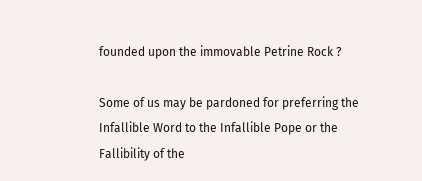founded upon the immovable Petrine Rock ?

Some of us may be pardoned for preferring the Infallible Word to the Infallible Pope or the Fallibility of the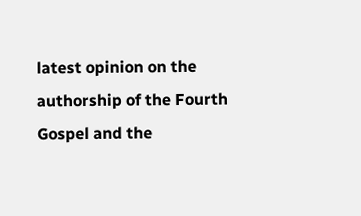latest opinion on the authorship of the Fourth Gospel and the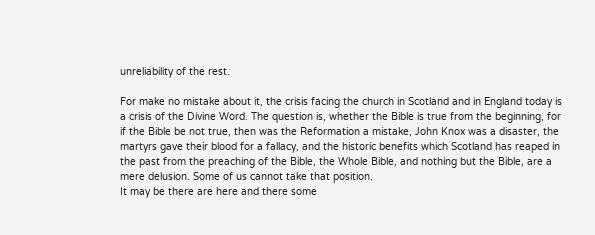unreliability of the rest.

For make no mistake about it, the crisis facing the church in Scotland and in England today is a crisis of the Divine Word. The question is, whether the Bible is true from the beginning, for if the Bible be not true, then was the Reformation a mistake, John Knox was a disaster, the martyrs gave their blood for a fallacy, and the historic benefits which Scotland has reaped in the past from the preaching of the Bible, the Whole Bible, and nothing but the Bible, are a mere delusion. Some of us cannot take that position.
It may be there are here and there some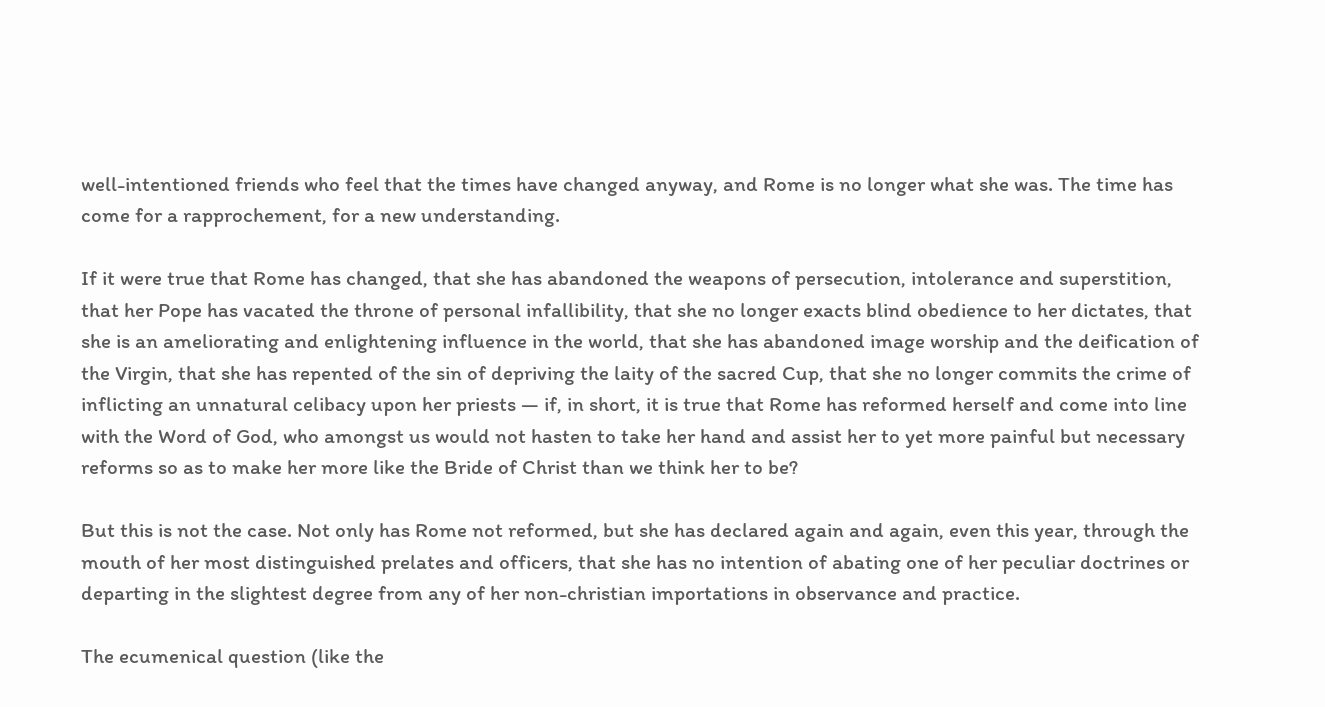well-intentioned friends who feel that the times have changed anyway, and Rome is no longer what she was. The time has come for a rapprochement, for a new understanding.

If it were true that Rome has changed, that she has abandoned the weapons of persecution, intolerance and superstition, that her Pope has vacated the throne of personal infallibility, that she no longer exacts blind obedience to her dictates, that she is an ameliorating and enlightening influence in the world, that she has abandoned image worship and the deification of the Virgin, that she has repented of the sin of depriving the laity of the sacred Cup, that she no longer commits the crime of inflicting an unnatural celibacy upon her priests — if, in short, it is true that Rome has reformed herself and come into line with the Word of God, who amongst us would not hasten to take her hand and assist her to yet more painful but necessary reforms so as to make her more like the Bride of Christ than we think her to be?

But this is not the case. Not only has Rome not reformed, but she has declared again and again, even this year, through the mouth of her most distinguished prelates and officers, that she has no intention of abating one of her peculiar doctrines or departing in the slightest degree from any of her non-christian importations in observance and practice.

The ecumenical question (like the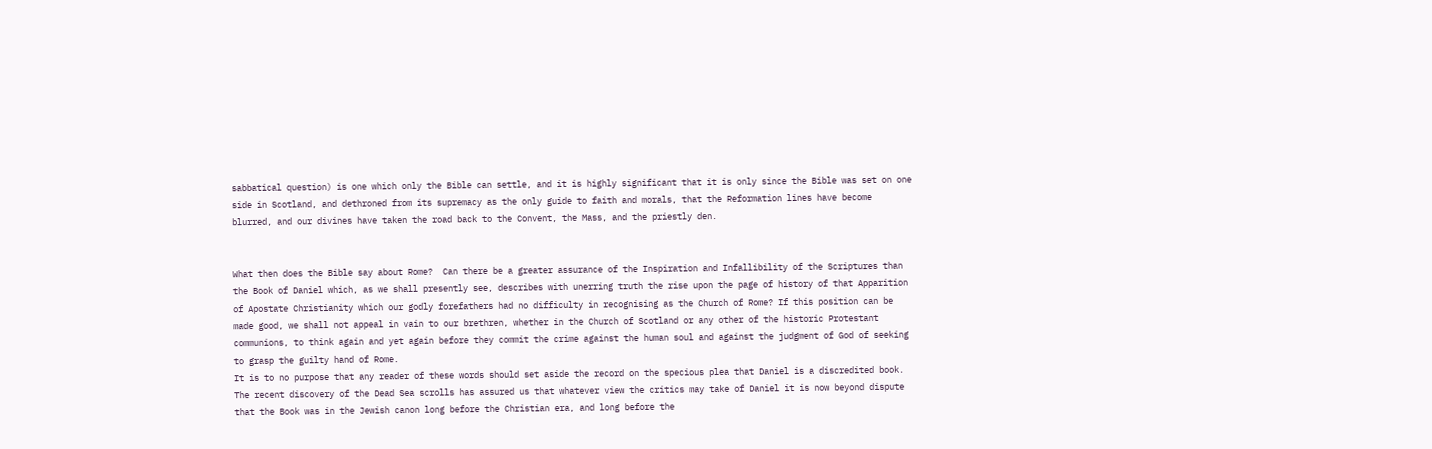sabbatical question) is one which only the Bible can settle, and it is highly significant that it is only since the Bible was set on one side in Scotland, and dethroned from its supremacy as the only guide to faith and morals, that the Reformation lines have become blurred, and our divines have taken the road back to the Convent, the Mass, and the priestly den.


What then does the Bible say about Rome?  Can there be a greater assurance of the Inspiration and Infallibility of the Scriptures than the Book of Daniel which, as we shall presently see, describes with unerring truth the rise upon the page of history of that Apparition of Apostate Christianity which our godly forefathers had no difficulty in recognising as the Church of Rome? If this position can be made good, we shall not appeal in vain to our brethren, whether in the Church of Scotland or any other of the historic Protestant communions, to think again and yet again before they commit the crime against the human soul and against the judgment of God of seeking to grasp the guilty hand of Rome.
It is to no purpose that any reader of these words should set aside the record on the specious plea that Daniel is a discredited book. The recent discovery of the Dead Sea scrolls has assured us that whatever view the critics may take of Daniel it is now beyond dispute that the Book was in the Jewish canon long before the Christian era, and long before the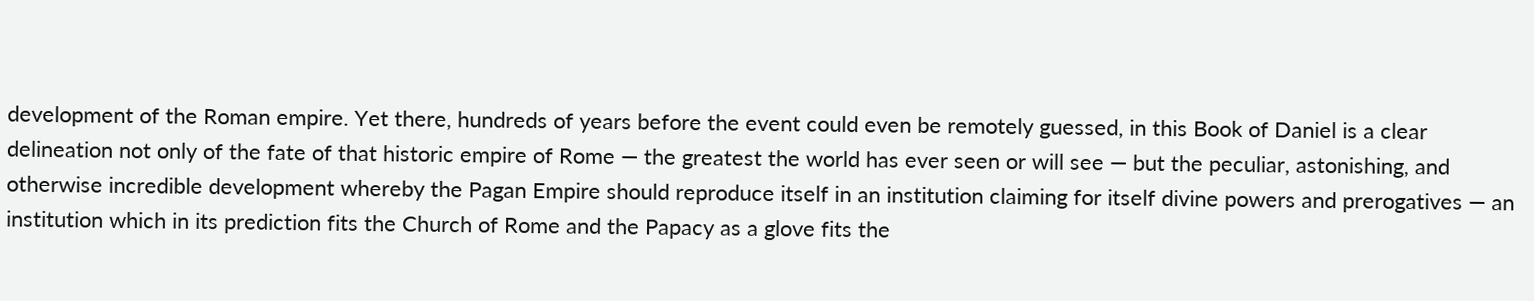development of the Roman empire. Yet there, hundreds of years before the event could even be remotely guessed, in this Book of Daniel is a clear delineation not only of the fate of that historic empire of Rome — the greatest the world has ever seen or will see — but the peculiar, astonishing, and otherwise incredible development whereby the Pagan Empire should reproduce itself in an institution claiming for itself divine powers and prerogatives — an institution which in its prediction fits the Church of Rome and the Papacy as a glove fits the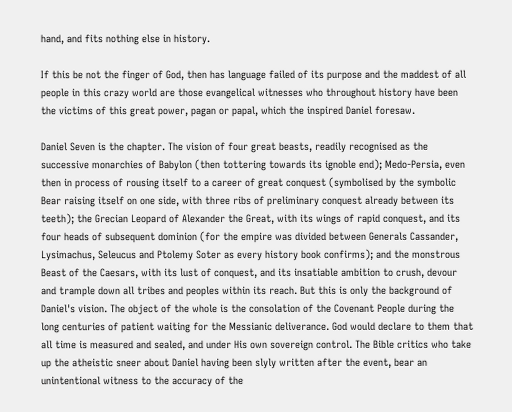hand, and fits nothing else in history.

If this be not the finger of God, then has language failed of its purpose and the maddest of all people in this crazy world are those evangelical witnesses who throughout history have been the victims of this great power, pagan or papal, which the inspired Daniel foresaw.

Daniel Seven is the chapter. The vision of four great beasts, readily recognised as the successive monarchies of Babylon (then tottering towards its ignoble end); Medo-Persia, even then in process of rousing itself to a career of great conquest (symbolised by the symbolic Bear raising itself on one side, with three ribs of preliminary conquest already between its teeth); the Grecian Leopard of Alexander the Great, with its wings of rapid conquest, and its four heads of subsequent dominion (for the empire was divided between Generals Cassander, Lysimachus, Seleucus and Ptolemy Soter as every history book confirms); and the monstrous Beast of the Caesars, with its lust of conquest, and its insatiable ambition to crush, devour and trample down all tribes and peoples within its reach. But this is only the background of Daniel's vision. The object of the whole is the consolation of the Covenant People during the long centuries of patient waiting for the Messianic deliverance. God would declare to them that all time is measured and sealed, and under His own sovereign control. The Bible critics who take up the atheistic sneer about Daniel having been slyly written after the event, bear an unintentional witness to the accuracy of the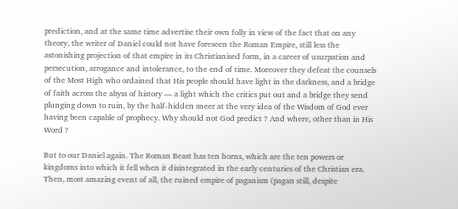prediction, and at the same time advertise their own folly in view of the fact that on any theory, the writer of Daniel could not have foreseen the Roman Empire, still less the astonishing projection of that empire in its Christianised form, in a career of usurpation and persecution, arrogance and intolerance, to the end of time. Moreover they defeat the counsels of the Most High who ordained that His people should have light in the darkness, and a bridge of faith across the abyss of history — a light which the critics put out and a bridge they send plunging down to ruin, by the half-hidden sneer at the very idea of the Wisdom of God ever having been capable of prophecy. Why should not God predict ? And where, other than in His Word ?

But to our Daniel again. The Roman Beast has ten horns, which are the ten powers or kingdoms into which it fell when it disintegrated in the early centuries of the Christian era. Then, most amazing event of all, the ruined empire of paganism (pagan still, despite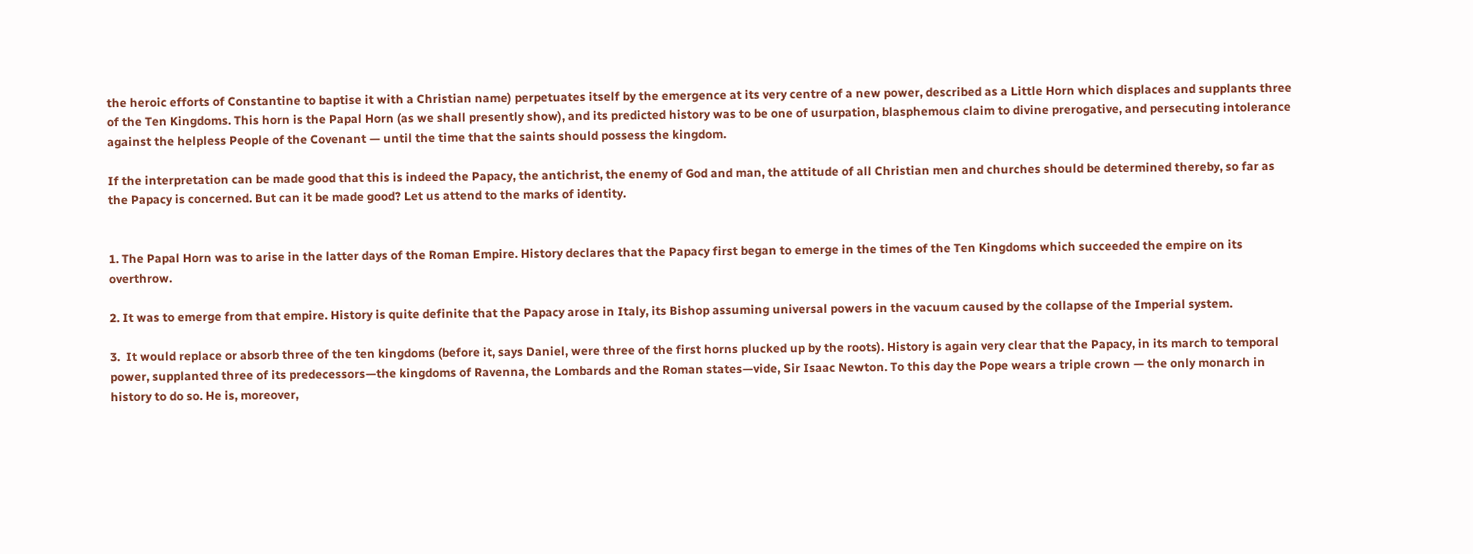the heroic efforts of Constantine to baptise it with a Christian name) perpetuates itself by the emergence at its very centre of a new power, described as a Little Horn which displaces and supplants three of the Ten Kingdoms. This horn is the Papal Horn (as we shall presently show), and its predicted history was to be one of usurpation, blasphemous claim to divine prerogative, and persecuting intolerance against the helpless People of the Covenant — until the time that the saints should possess the kingdom.

If the interpretation can be made good that this is indeed the Papacy, the antichrist, the enemy of God and man, the attitude of all Christian men and churches should be determined thereby, so far as the Papacy is concerned. But can it be made good? Let us attend to the marks of identity.


1. The Papal Horn was to arise in the latter days of the Roman Empire. History declares that the Papacy first began to emerge in the times of the Ten Kingdoms which succeeded the empire on its overthrow.

2. It was to emerge from that empire. History is quite definite that the Papacy arose in Italy, its Bishop assuming universal powers in the vacuum caused by the collapse of the Imperial system.

3.  It would replace or absorb three of the ten kingdoms (before it, says Daniel, were three of the first horns plucked up by the roots). History is again very clear that the Papacy, in its march to temporal power, supplanted three of its predecessors—the kingdoms of Ravenna, the Lombards and the Roman states—vide, Sir Isaac Newton. To this day the Pope wears a triple crown — the only monarch in history to do so. He is, moreover,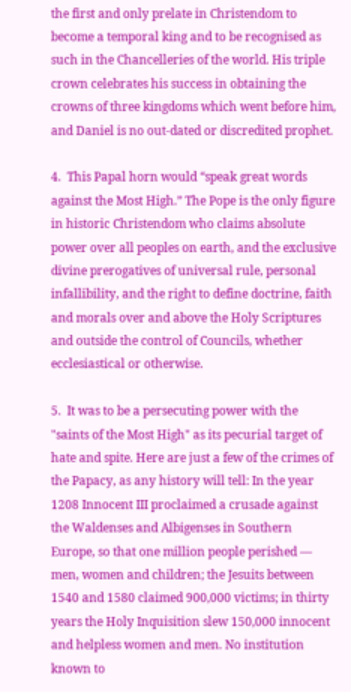the first and only prelate in Christendom to become a temporal king and to be recognised as such in the Chancelleries of the world. His triple crown celebrates his success in obtaining the crowns of three kingdoms which went before him, and Daniel is no out-dated or discredited prophet.

4.  This Papal horn would “speak great words against the Most High.” The Pope is the only figure in historic Christendom who claims absolute power over all peoples on earth, and the exclusive divine prerogatives of universal rule, personal infallibility, and the right to define doctrine, faith and morals over and above the Holy Scriptures and outside the control of Councils, whether ecclesiastical or otherwise.

5.  It was to be a persecuting power with the "saints of the Most High" as its pecurial target of hate and spite. Here are just a few of the crimes of the Papacy, as any history will tell: In the year 1208 Innocent III proclaimed a crusade against the Waldenses and Albigenses in Southern Europe, so that one million people perished — men, women and children; the Jesuits between 1540 and 1580 claimed 900,000 victims; in thirty years the Holy Inquisition slew 150,000 innocent and helpless women and men. No institution known to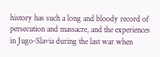history has such a long and bloody record of persecution and massacre, and the experiences in Jugo-Slavia during the last war when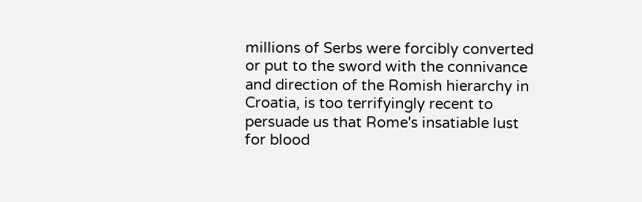millions of Serbs were forcibly converted or put to the sword with the connivance and direction of the Romish hierarchy in Croatia, is too terrifyingly recent to persuade us that Rome's insatiable lust for blood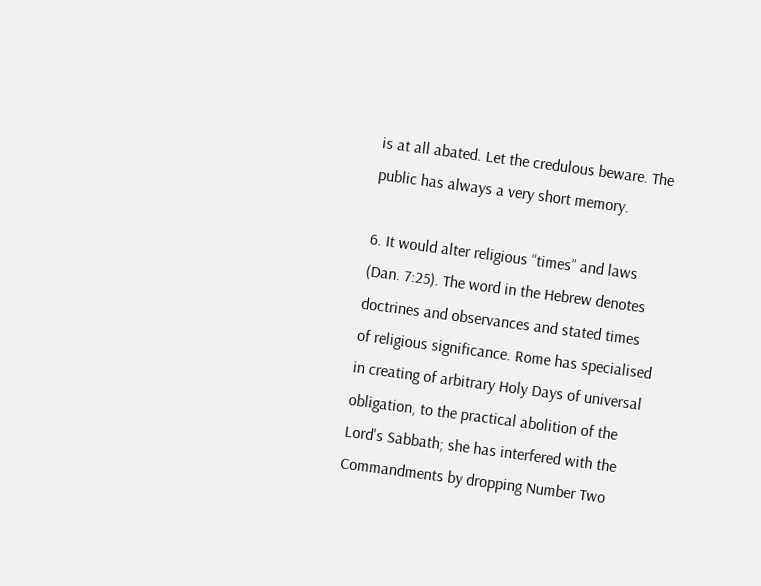is at all abated. Let the credulous beware. The public has always a very short memory.

6. It would alter religious “times” and laws (Dan. 7:25). The word in the Hebrew denotes doctrines and observances and stated times of religious significance. Rome has specialised in creating of arbitrary Holy Days of universal obligation, to the practical abolition of the Lord's Sabbath; she has interfered with the Commandments by dropping Number Two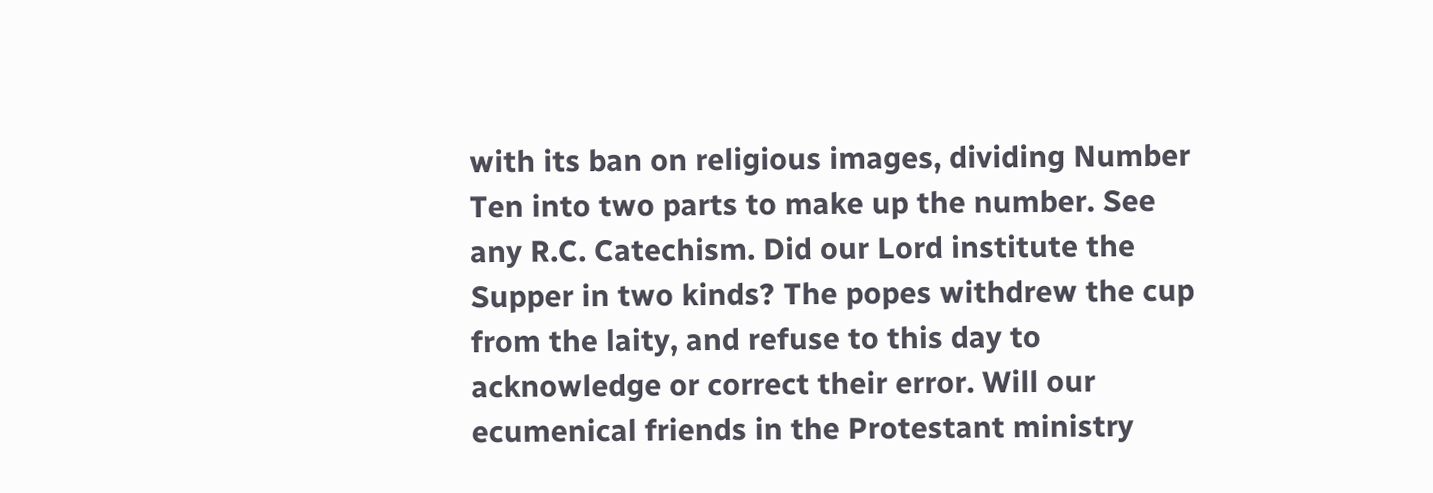with its ban on religious images, dividing Number Ten into two parts to make up the number. See any R.C. Catechism. Did our Lord institute the Supper in two kinds? The popes withdrew the cup from the laity, and refuse to this day to acknowledge or correct their error. Will our ecumenical friends in the Protestant ministry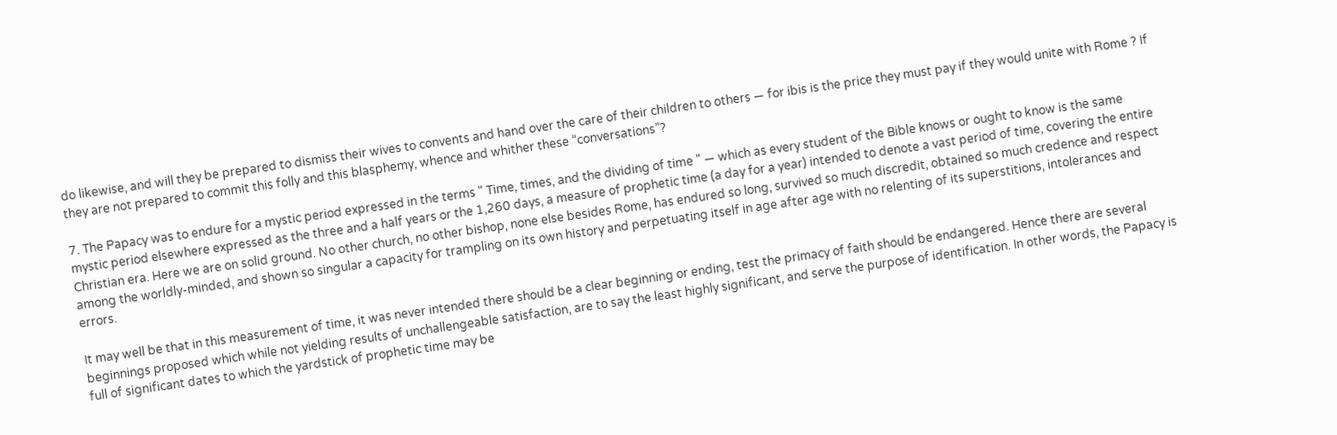do likewise, and will they be prepared to dismiss their wives to convents and hand over the care of their children to others — for ibis is the price they must pay if they would unite with Rome ? If they are not prepared to commit this folly and this blasphemy, whence and whither these “conversations”?

7. The Papacy was to endure for a mystic period expressed in the terms " Time, times, and the dividing of time " — which as every student of the Bible knows or ought to know is the same mystic period elsewhere expressed as the three and a half years or the 1,260 days, a measure of prophetic time (a day for a year) intended to denote a vast period of time, covering the entire Christian era. Here we are on solid ground. No other church, no other bishop, none else besides Rome, has endured so long, survived so much discredit, obtained so much credence and respect among the worldly-minded, and shown so singular a capacity for trampling on its own history and perpetuating itself in age after age with no relenting of its superstitions, intolerances and errors.

It may well be that in this measurement of time, it was never intended there should be a clear beginning or ending, test the primacy of faith should be endangered. Hence there are several beginnings proposed which while not yielding results of unchallengeable satisfaction, are to say the least highly significant, and serve the purpose of identification. In other words, the Papacy is full of significant dates to which the yardstick of prophetic time may be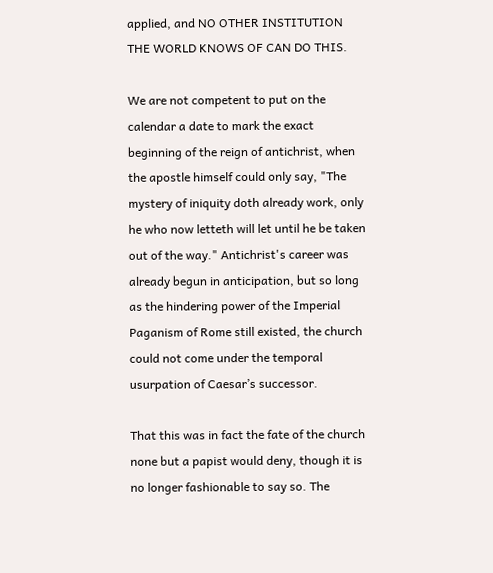applied, and NO OTHER INSTITUTION THE WORLD KNOWS OF CAN DO THIS.

We are not competent to put on the calendar a date to mark the exact beginning of the reign of antichrist, when the apostle himself could only say, "The mystery of iniquity doth already work, only he who now letteth will let until he be taken out of the way." Antichrist's career was already begun in anticipation, but so long as the hindering power of the Imperial Paganism of Rome still existed, the church could not come under the temporal usurpation of Caesar’s successor.

That this was in fact the fate of the church none but a papist would deny, though it is no longer fashionable to say so. The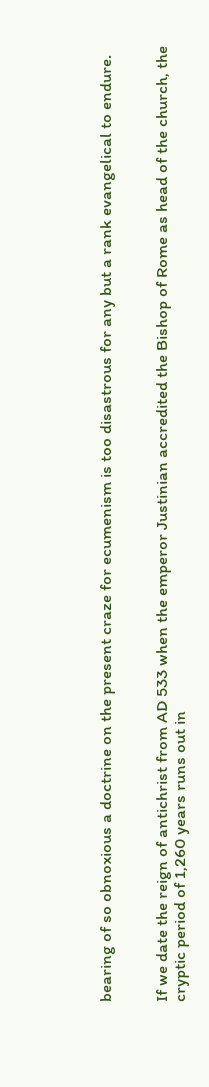bearing of so obnoxious a doctrine on the present craze for ecumenism is too disastrous for any but a rank evangelical to endure.


If we date the reign of antichrist from AD 533 when the emperor Justinian accredited the Bishop of Rome as head of the church, the cryptic period of 1,260 years runs out in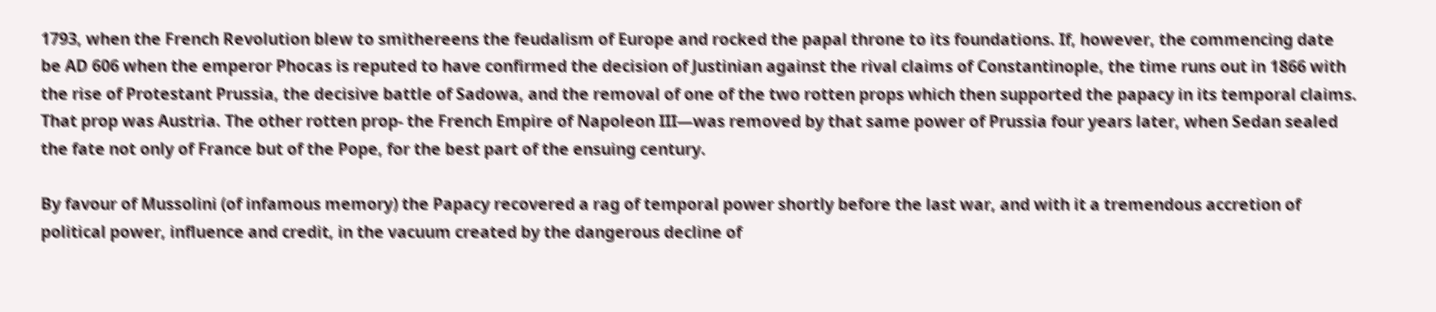1793, when the French Revolution blew to smithereens the feudalism of Europe and rocked the papal throne to its foundations. If, however, the commencing date be AD 606 when the emperor Phocas is reputed to have confirmed the decision of Justinian against the rival claims of Constantinople, the time runs out in 1866 with the rise of Protestant Prussia, the decisive battle of Sadowa, and the removal of one of the two rotten props which then supported the papacy in its temporal claims. That prop was Austria. The other rotten prop- the French Empire of Napoleon III—was removed by that same power of Prussia four years later, when Sedan sealed the fate not only of France but of the Pope, for the best part of the ensuing century.

By favour of Mussolini (of infamous memory) the Papacy recovered a rag of temporal power shortly before the last war, and with it a tremendous accretion of political power, influence and credit, in the vacuum created by the dangerous decline of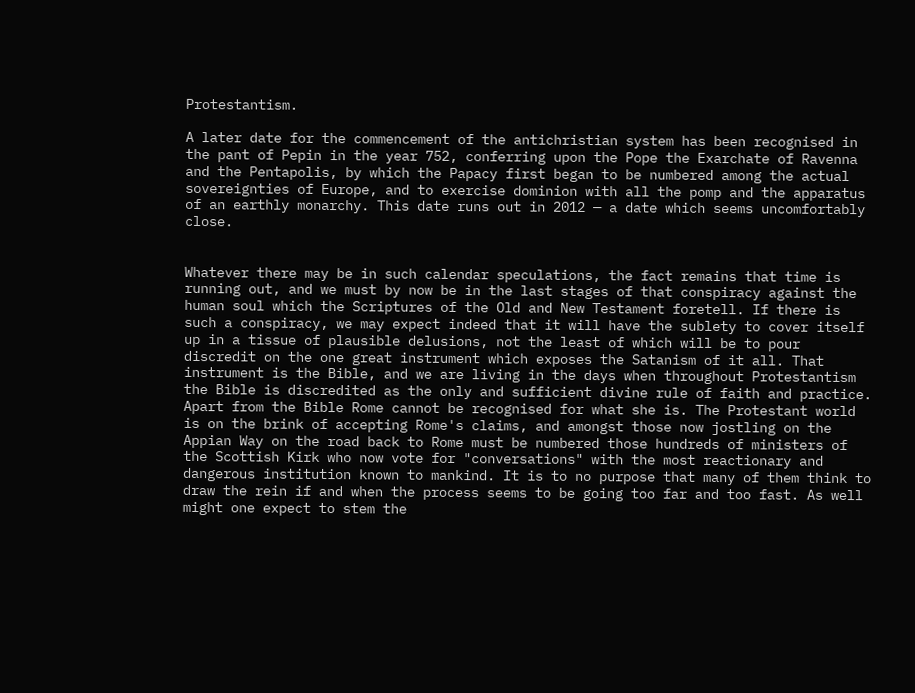Protestantism.

A later date for the commencement of the antichristian system has been recognised in the pant of Pepin in the year 752, conferring upon the Pope the Exarchate of Ravenna and the Pentapolis, by which the Papacy first began to be numbered among the actual sovereignties of Europe, and to exercise dominion with all the pomp and the apparatus of an earthly monarchy. This date runs out in 2012 — a date which seems uncomfortably close.


Whatever there may be in such calendar speculations, the fact remains that time is running out, and we must by now be in the last stages of that conspiracy against the human soul which the Scriptures of the Old and New Testament foretell. If there is such a conspiracy, we may expect indeed that it will have the sublety to cover itself up in a tissue of plausible delusions, not the least of which will be to pour discredit on the one great instrument which exposes the Satanism of it all. That instrument is the Bible, and we are living in the days when throughout Protestantism the Bible is discredited as the only and sufficient divine rule of faith and practice. Apart from the Bible Rome cannot be recognised for what she is. The Protestant world is on the brink of accepting Rome's claims, and amongst those now jostling on the Appian Way on the road back to Rome must be numbered those hundreds of ministers of the Scottish Kirk who now vote for "conversations" with the most reactionary and dangerous institution known to mankind. It is to no purpose that many of them think to draw the rein if and when the process seems to be going too far and too fast. As well might one expect to stem the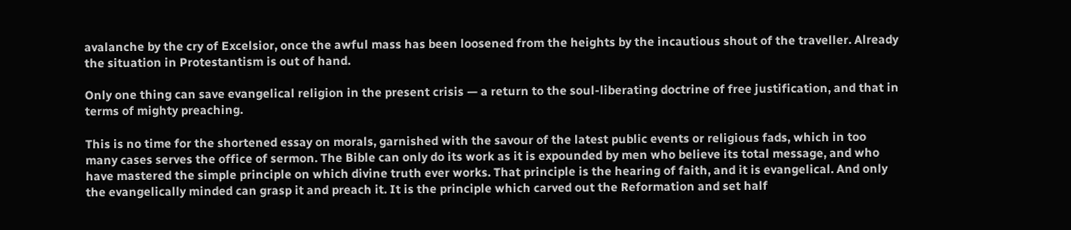avalanche by the cry of Excelsior, once the awful mass has been loosened from the heights by the incautious shout of the traveller. Already the situation in Protestantism is out of hand.

Only one thing can save evangelical religion in the present crisis — a return to the soul-liberating doctrine of free justification, and that in terms of mighty preaching.

This is no time for the shortened essay on morals, garnished with the savour of the latest public events or religious fads, which in too many cases serves the office of sermon. The Bible can only do its work as it is expounded by men who believe its total message, and who have mastered the simple principle on which divine truth ever works. That principle is the hearing of faith, and it is evangelical. And only the evangelically minded can grasp it and preach it. It is the principle which carved out the Reformation and set half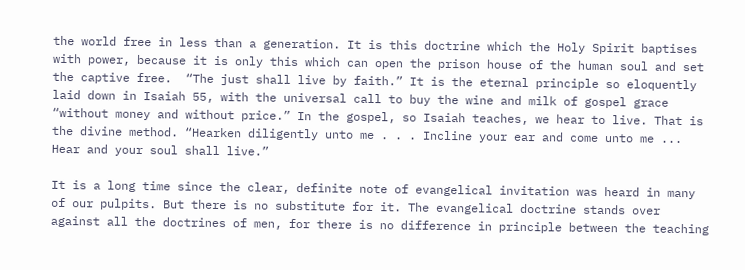the world free in less than a generation. It is this doctrine which the Holy Spirit baptises with power, because it is only this which can open the prison house of the human soul and set the captive free.  “The just shall live by faith.” It is the eternal principle so eloquently laid down in Isaiah 55, with the universal call to buy the wine and milk of gospel grace “without money and without price.” In the gospel, so Isaiah teaches, we hear to live. That is the divine method. “Hearken diligently unto me . . . Incline your ear and come unto me ... Hear and your soul shall live.”

It is a long time since the clear, definite note of evangelical invitation was heard in many of our pulpits. But there is no substitute for it. The evangelical doctrine stands over against all the doctrines of men, for there is no difference in principle between the teaching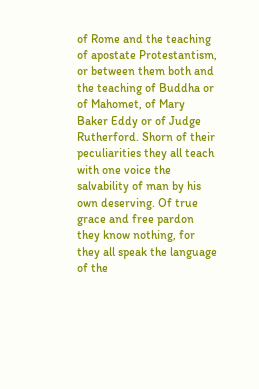of Rome and the teaching of apostate Protestantism, or between them both and the teaching of Buddha or of Mahomet, of Mary Baker Eddy or of Judge Rutherford. Shorn of their peculiarities they all teach with one voice the salvability of man by his own deserving. Of true grace and free pardon they know nothing, for they all speak the language of the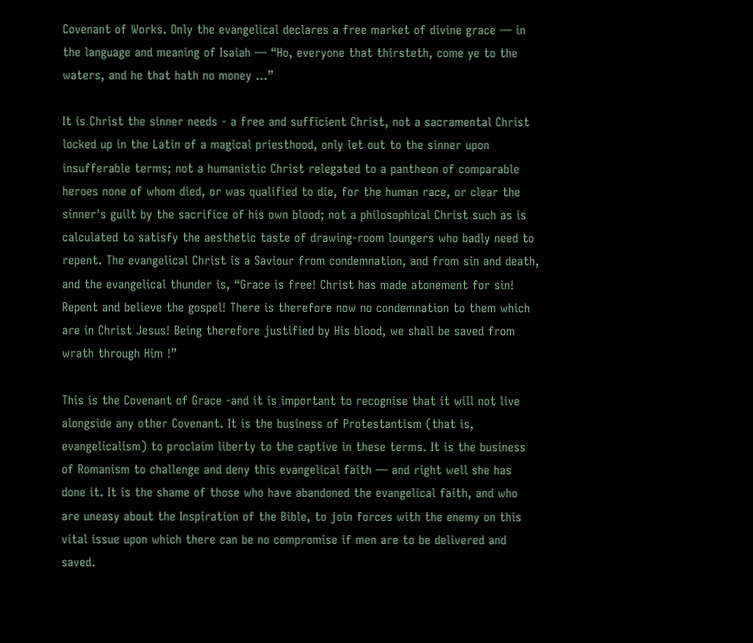Covenant of Works. Only the evangelical declares a free market of divine grace — in the language and meaning of Isaiah — “Ho, everyone that thirsteth, come ye to the waters, and he that hath no money ...”

It is Christ the sinner needs - a free and sufficient Christ, not a sacramental Christ locked up in the Latin of a magical priesthood, only let out to the sinner upon insufferable terms; not a humanistic Christ relegated to a pantheon of comparable heroes none of whom died, or was qualified to die, for the human race, or clear the sinner's guilt by the sacrifice of his own blood; not a philosophical Christ such as is calculated to satisfy the aesthetic taste of drawing-room loungers who badly need to repent. The evangelical Christ is a Saviour from condemnation, and from sin and death, and the evangelical thunder is, “Grace is free! Christ has made atonement for sin! Repent and believe the gospel! There is therefore now no condemnation to them which are in Christ Jesus! Being therefore justified by His blood, we shall be saved from wrath through Him !”

This is the Covenant of Grace -and it is important to recognise that it will not live alongside any other Covenant. It is the business of Protestantism (that is, evangelicalism) to proclaim liberty to the captive in these terms. It is the business of Romanism to challenge and deny this evangelical faith — and right well she has done it. It is the shame of those who have abandoned the evangelical faith, and who are uneasy about the Inspiration of the Bible, to join forces with the enemy on this vital issue upon which there can be no compromise if men are to be delivered and saved.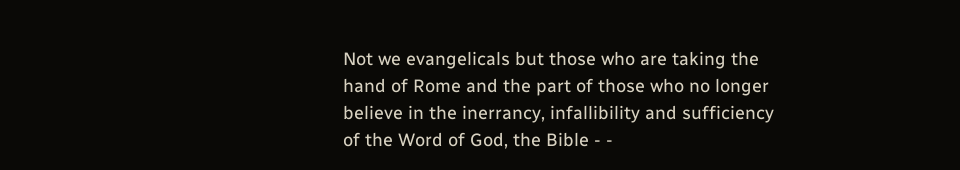Not we evangelicals but those who are taking the hand of Rome and the part of those who no longer believe in the inerrancy, infallibility and sufficiency of the Word of God, the Bible - -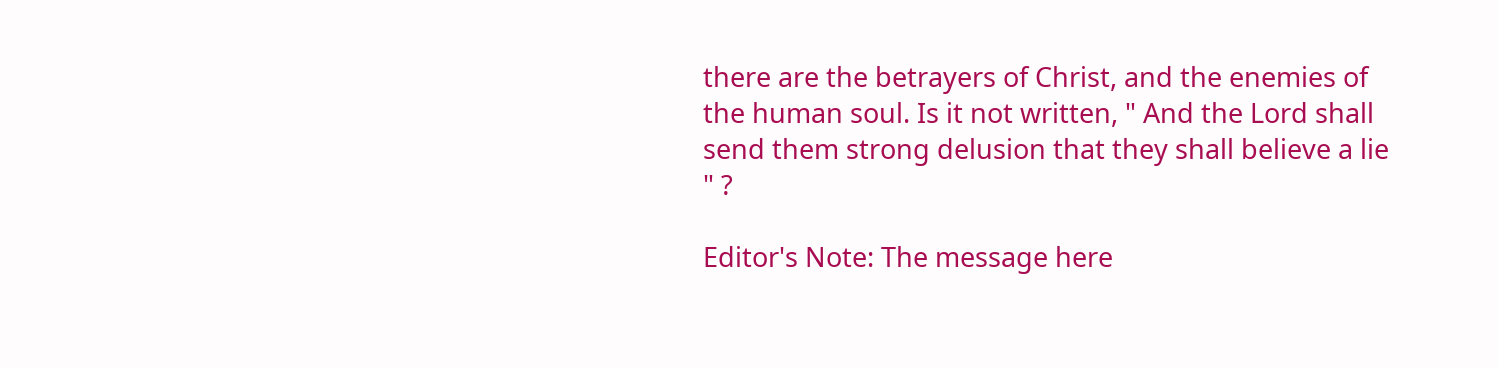there are the betrayers of Christ, and the enemies of the human soul. Is it not written, " And the Lord shall send them strong delusion that they shall believe a lie " ?

Editor's Note: The message here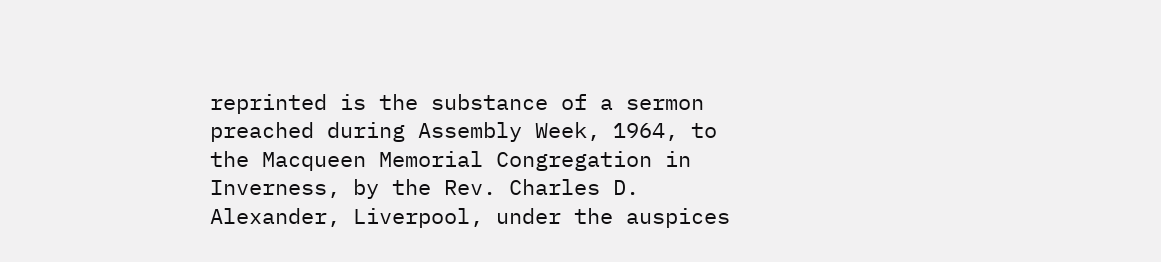reprinted is the substance of a sermon preached during Assembly Week, 1964, to the Macqueen Memorial Congregation in Inverness, by the Rev. Charles D. Alexander, Liverpool, under the auspices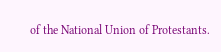of the National Union of Protestants.